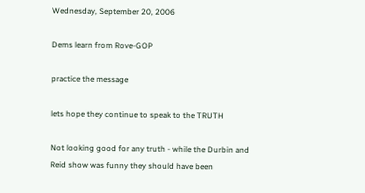Wednesday, September 20, 2006

Dems learn from Rove-GOP

practice the message

lets hope they continue to speak to the TRUTH

Not looking good for any truth - while the Durbin and Reid show was funny they should have been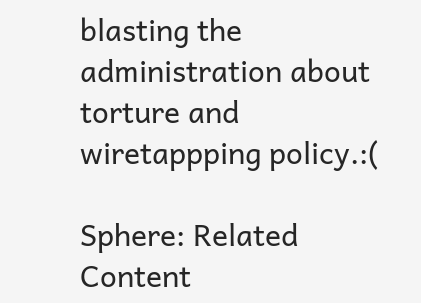blasting the administration about torture and wiretappping policy.:(

Sphere: Related Content